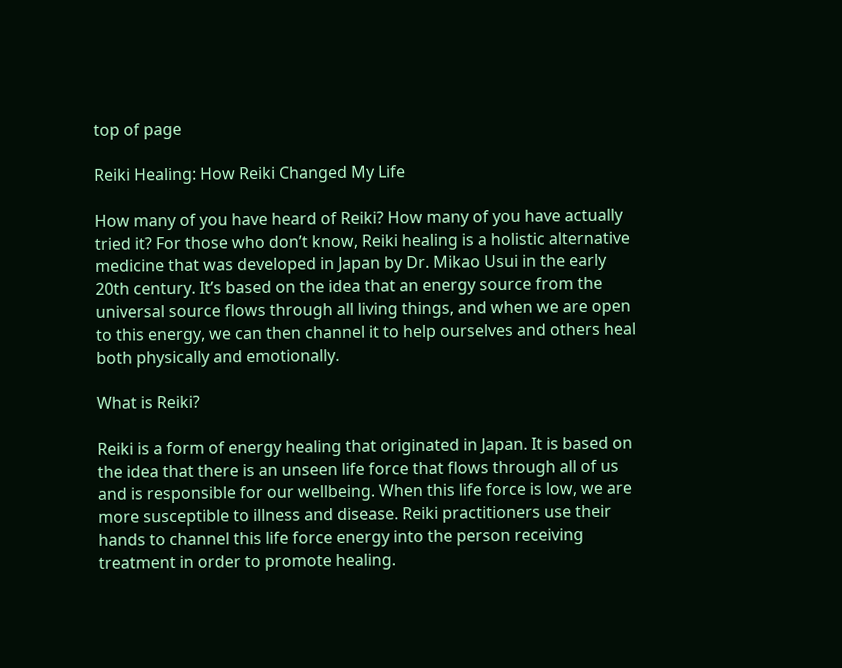top of page

Reiki Healing: How Reiki Changed My Life

How many of you have heard of Reiki? How many of you have actually tried it? For those who don’t know, Reiki healing is a holistic alternative medicine that was developed in Japan by Dr. Mikao Usui in the early 20th century. It’s based on the idea that an energy source from the universal source flows through all living things, and when we are open to this energy, we can then channel it to help ourselves and others heal both physically and emotionally.

What is Reiki?

Reiki is a form of energy healing that originated in Japan. It is based on the idea that there is an unseen life force that flows through all of us and is responsible for our wellbeing. When this life force is low, we are more susceptible to illness and disease. Reiki practitioners use their hands to channel this life force energy into the person receiving treatment in order to promote healing.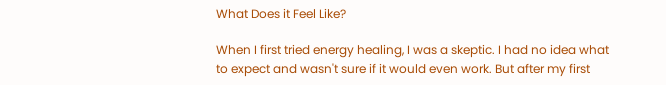What Does it Feel Like?

When I first tried energy healing, I was a skeptic. I had no idea what to expect and wasn't sure if it would even work. But after my first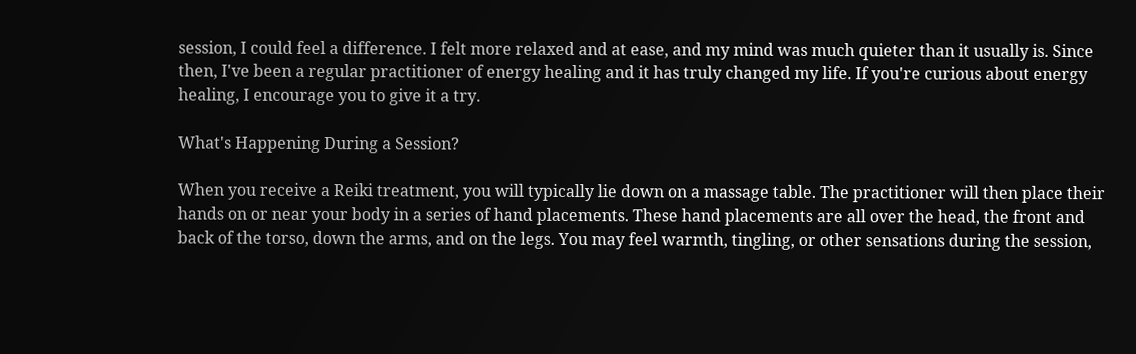session, I could feel a difference. I felt more relaxed and at ease, and my mind was much quieter than it usually is. Since then, I've been a regular practitioner of energy healing and it has truly changed my life. If you're curious about energy healing, I encourage you to give it a try.

What's Happening During a Session?

When you receive a Reiki treatment, you will typically lie down on a massage table. The practitioner will then place their hands on or near your body in a series of hand placements. These hand placements are all over the head, the front and back of the torso, down the arms, and on the legs. You may feel warmth, tingling, or other sensations during the session,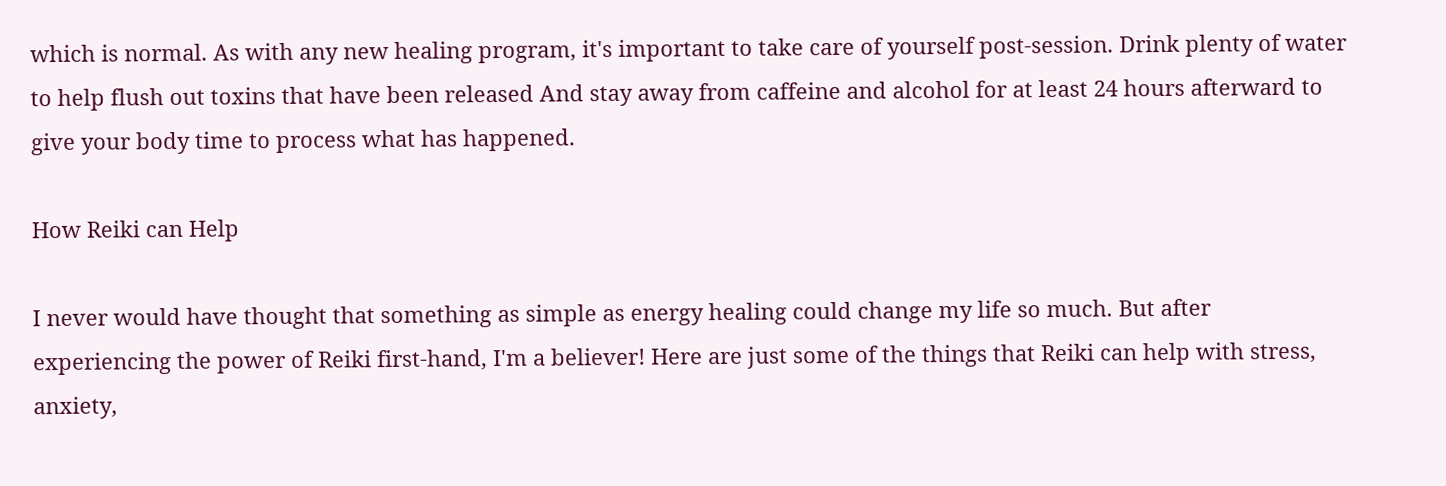which is normal. As with any new healing program, it's important to take care of yourself post-session. Drink plenty of water to help flush out toxins that have been released And stay away from caffeine and alcohol for at least 24 hours afterward to give your body time to process what has happened.

How Reiki can Help

I never would have thought that something as simple as energy healing could change my life so much. But after experiencing the power of Reiki first-hand, I'm a believer! Here are just some of the things that Reiki can help with stress, anxiety,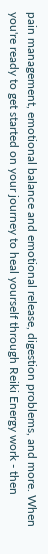pain management, emotional balance and emotional release, digestion problems, and more. When you're ready to get started on your journey to heal yourself through Reiki Energy work - then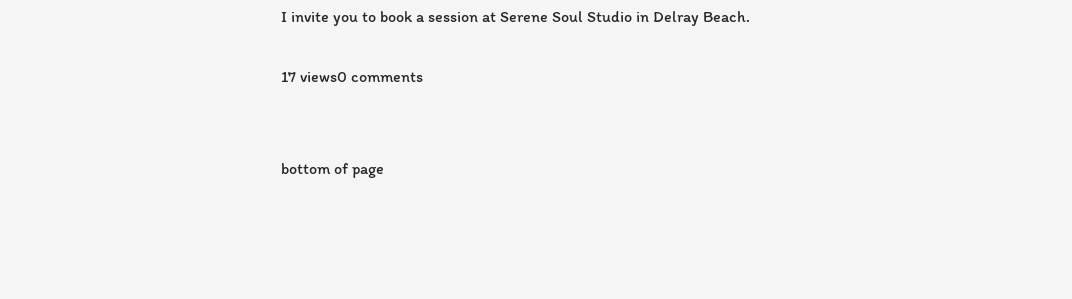I invite you to book a session at Serene Soul Studio in Delray Beach.

17 views0 comments


bottom of page